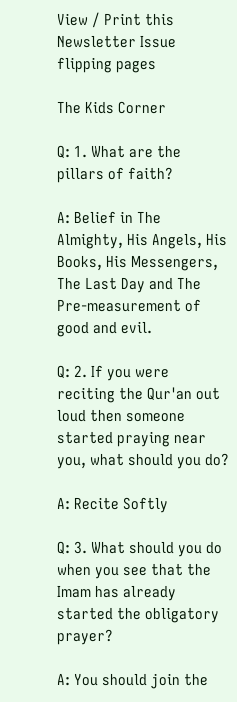View / Print this Newsletter Issue flipping pages

The Kids Corner

Q: 1. What are the pillars of faith?

A: Belief in The Almighty, His Angels, His Books, His Messengers, The Last Day and The Pre-measurement of good and evil.

Q: 2. If you were reciting the Qur'an out loud then someone started praying near you, what should you do?

A: Recite Softly

Q: 3. What should you do when you see that the Imam has already started the obligatory prayer?

A: You should join the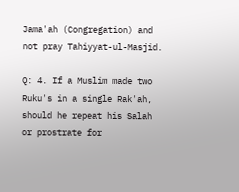Jama'ah (Congregation) and not pray Tahiyyat-ul-Masjid.

Q: 4. If a Muslim made two Ruku's in a single Rak'ah, should he repeat his Salah or prostrate for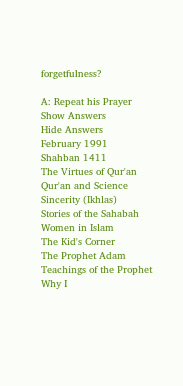forgetfulness?

A: Repeat his Prayer
Show Answers
Hide Answers
February 1991
Shahban 1411
The Virtues of Qur'an
Qur'an and Science
Sincerity (Ikhlas)
Stories of the Sahabah
Women in Islam
The Kid's Corner
The Prophet Adam
Teachings of the Prophet
Why I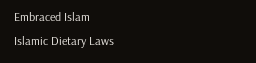Embraced Islam
Islamic Dietary Laws